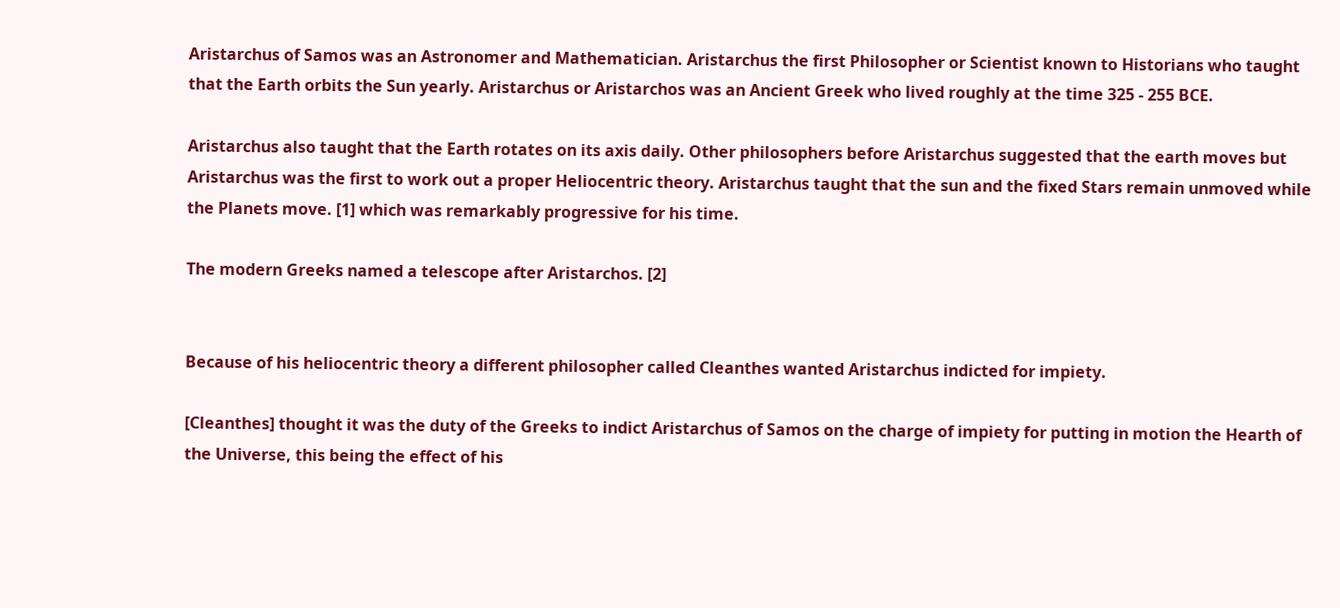Aristarchus of Samos was an Astronomer and Mathematician. Aristarchus the first Philosopher or Scientist known to Historians who taught that the Earth orbits the Sun yearly. Aristarchus or Aristarchos was an Ancient Greek who lived roughly at the time 325 - 255 BCE.

Aristarchus also taught that the Earth rotates on its axis daily. Other philosophers before Aristarchus suggested that the earth moves but Aristarchus was the first to work out a proper Heliocentric theory. Aristarchus taught that the sun and the fixed Stars remain unmoved while the Planets move. [1] which was remarkably progressive for his time.

The modern Greeks named a telescope after Aristarchos. [2]


Because of his heliocentric theory a different philosopher called Cleanthes wanted Aristarchus indicted for impiety.

[Cleanthes] thought it was the duty of the Greeks to indict Aristarchus of Samos on the charge of impiety for putting in motion the Hearth of the Universe, this being the effect of his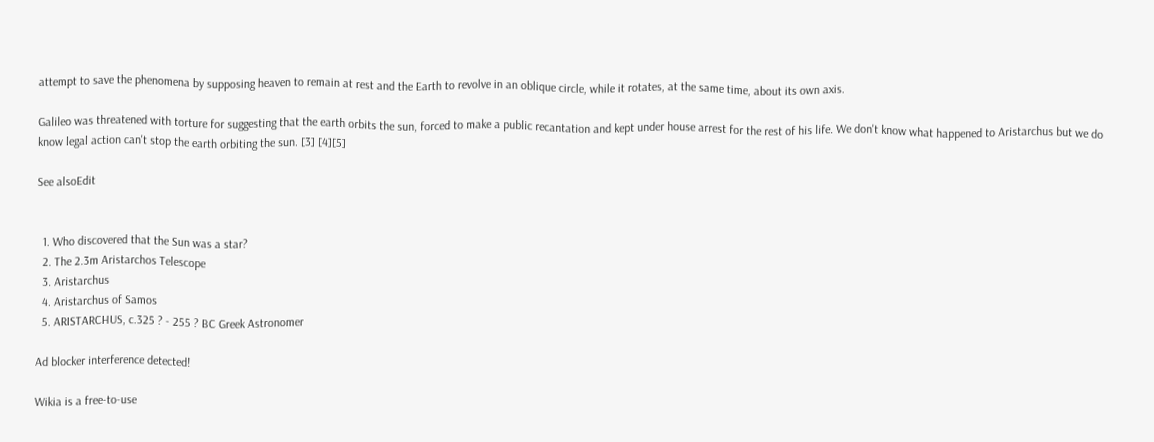attempt to save the phenomena by supposing heaven to remain at rest and the Earth to revolve in an oblique circle, while it rotates, at the same time, about its own axis.

Galileo was threatened with torture for suggesting that the earth orbits the sun, forced to make a public recantation and kept under house arrest for the rest of his life. We don't know what happened to Aristarchus but we do know legal action can't stop the earth orbiting the sun. [3] [4][5]

See alsoEdit


  1. Who discovered that the Sun was a star?
  2. The 2.3m Aristarchos Telescope
  3. Aristarchus
  4. Aristarchus of Samos
  5. ARISTARCHUS, c.325 ? - 255 ? BC Greek Astronomer

Ad blocker interference detected!

Wikia is a free-to-use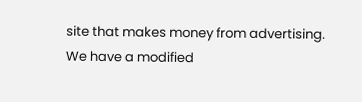site that makes money from advertising. We have a modified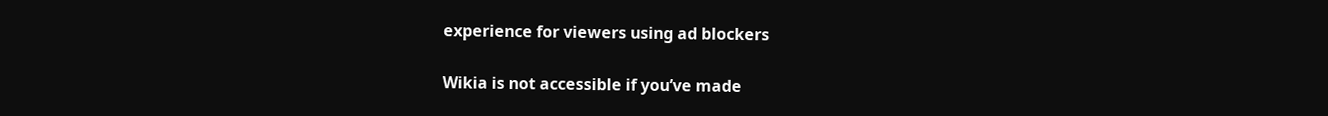experience for viewers using ad blockers

Wikia is not accessible if you’ve made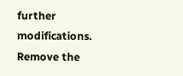further modifications. Remove the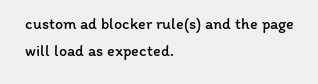custom ad blocker rule(s) and the page will load as expected.